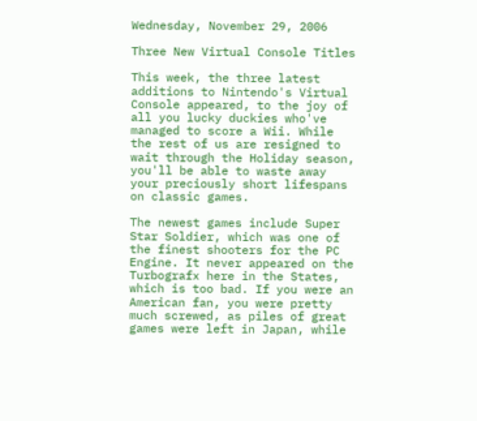Wednesday, November 29, 2006

Three New Virtual Console Titles

This week, the three latest additions to Nintendo's Virtual Console appeared, to the joy of all you lucky duckies who've managed to score a Wii. While the rest of us are resigned to wait through the Holiday season, you'll be able to waste away your preciously short lifespans on classic games.

The newest games include Super Star Soldier, which was one of the finest shooters for the PC Engine. It never appeared on the Turbografx here in the States, which is too bad. If you were an American fan, you were pretty much screwed, as piles of great games were left in Japan, while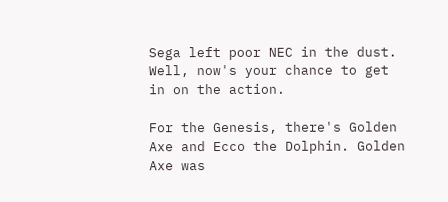Sega left poor NEC in the dust. Well, now's your chance to get in on the action.

For the Genesis, there's Golden Axe and Ecco the Dolphin. Golden Axe was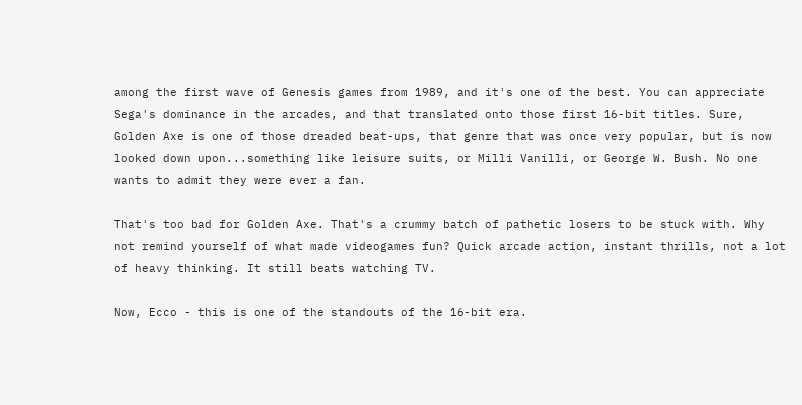among the first wave of Genesis games from 1989, and it's one of the best. You can appreciate Sega's dominance in the arcades, and that translated onto those first 16-bit titles. Sure, Golden Axe is one of those dreaded beat-ups, that genre that was once very popular, but is now looked down upon...something like leisure suits, or Milli Vanilli, or George W. Bush. No one wants to admit they were ever a fan.

That's too bad for Golden Axe. That's a crummy batch of pathetic losers to be stuck with. Why not remind yourself of what made videogames fun? Quick arcade action, instant thrills, not a lot of heavy thinking. It still beats watching TV.

Now, Ecco - this is one of the standouts of the 16-bit era.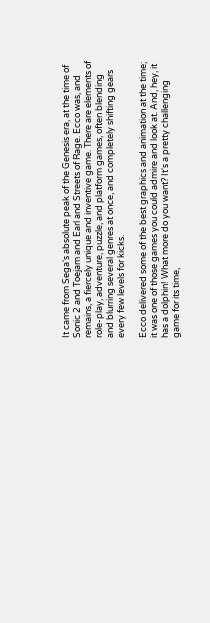It came from Sega's absolute peak of the Genesis era, at the time of Sonic 2 and Toejam and Earl and Streets of Rage. Ecco was, and remains, a fiercely unique and inventive game. There are elements of role-play, adventure, puzzle, and platform games, often blending and blurring several genres at once, and completely shifting gears every few levels for kicks.

Ecco delivered some of the best graphics and animation at the time; it was one of those games you could admire and look at. And, hey, it has a dolphin! What more do you want? It's a pretty challenging game for its time,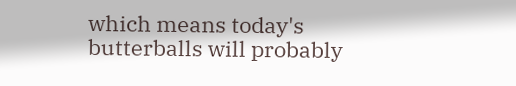which means today's butterballs will probably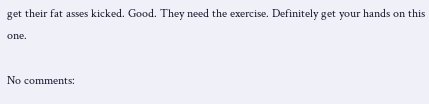get their fat asses kicked. Good. They need the exercise. Definitely get your hands on this one.

No comments: